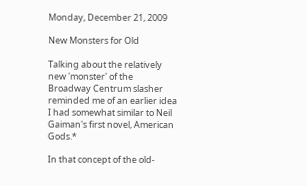Monday, December 21, 2009

New Monsters for Old

Talking about the relatively new 'monster' of the Broadway Centrum slasher reminded me of an earlier idea I had somewhat similar to Neil Gaiman's first novel, American Gods.*

In that concept of the old-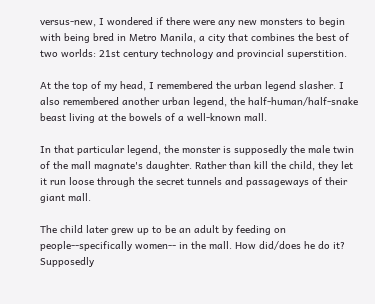versus-new, I wondered if there were any new monsters to begin with being bred in Metro Manila, a city that combines the best of two worlds: 21st century technology and provincial superstition.

At the top of my head, I remembered the urban legend slasher. I also remembered another urban legend, the half-human/half-snake beast living at the bowels of a well-known mall.

In that particular legend, the monster is supposedly the male twin of the mall magnate's daughter. Rather than kill the child, they let it run loose through the secret tunnels and passageways of their giant mall.

The child later grew up to be an adult by feeding on people--specifically women-- in the mall. How did/does he do it? Supposedly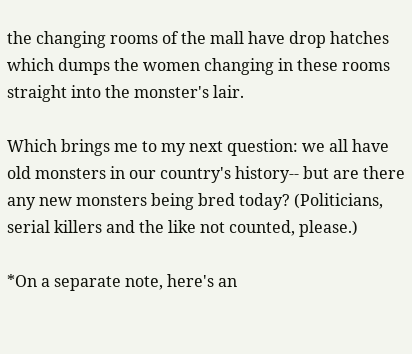the changing rooms of the mall have drop hatches which dumps the women changing in these rooms straight into the monster's lair.

Which brings me to my next question: we all have old monsters in our country's history-- but are there any new monsters being bred today? (Politicians, serial killers and the like not counted, please.)

*On a separate note, here's an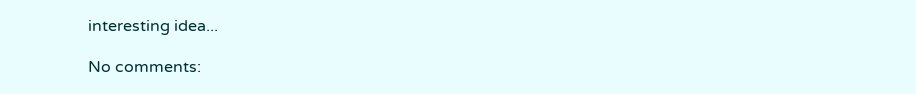interesting idea...

No comments: